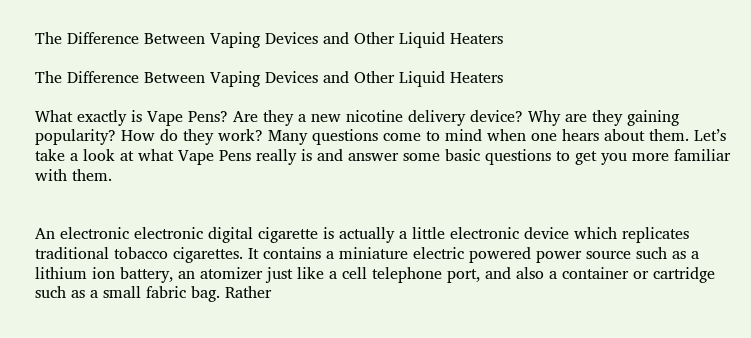The Difference Between Vaping Devices and Other Liquid Heaters

The Difference Between Vaping Devices and Other Liquid Heaters

What exactly is Vape Pens? Are they a new nicotine delivery device? Why are they gaining popularity? How do they work? Many questions come to mind when one hears about them. Let’s take a look at what Vape Pens really is and answer some basic questions to get you more familiar with them.


An electronic electronic digital cigarette is actually a little electronic device which replicates traditional tobacco cigarettes. It contains a miniature electric powered power source such as a lithium ion battery, an atomizer just like a cell telephone port, and also a container or cartridge such as a small fabric bag. Rather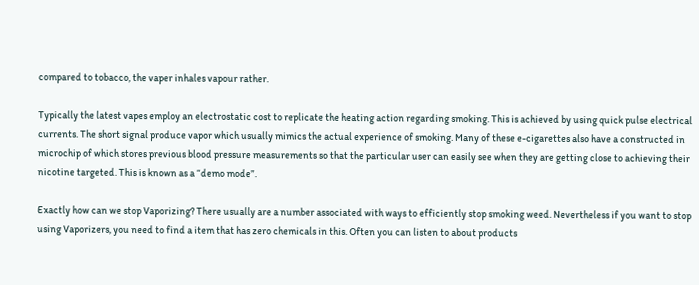compared to tobacco, the vaper inhales vapour rather.

Typically the latest vapes employ an electrostatic cost to replicate the heating action regarding smoking. This is achieved by using quick pulse electrical currents. The short signal produce vapor which usually mimics the actual experience of smoking. Many of these e-cigarettes also have a constructed in microchip of which stores previous blood pressure measurements so that the particular user can easily see when they are getting close to achieving their nicotine targeted. This is known as a “demo mode”.

Exactly how can we stop Vaporizing? There usually are a number associated with ways to efficiently stop smoking weed. Nevertheless if you want to stop using Vaporizers, you need to find a item that has zero chemicals in this. Often you can listen to about products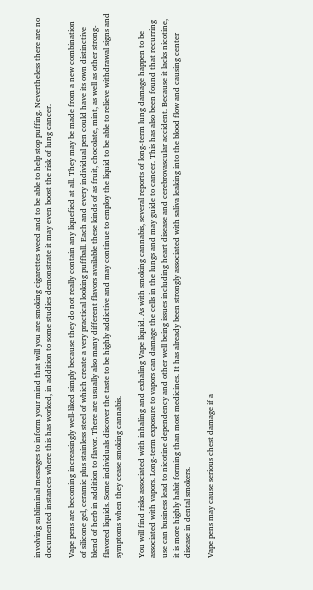involving subliminal messages to inform your mind that will you are smoking cigarettes weed and to be able to help stop puffing. Nevertheless there are no documented instances where this has worked, in addition to some studies demonstrate it may even boost the risk of lung cancer.

Vape pens are becoming increasingly well-liked simply because they do not really contain any liquefied at all. They may be made from a new combination of silicone gel, ceramic plus stainless steel of which create a very practical looking puffball. Each and every individual pen could have its own distinctive blend of herb in addition to flavor. There are usually also many different flavors available these kinds of as fruit, chocolate, mint, as well as other strong-flavored liquids. Some individuals discover the taste to be highly addictive and may continue to employ the liquid to be able to relieve withdrawal signs and symptoms when they cease smoking cannabis.

You will find risks associated with inhaling and exhaling Vape liquid. As with smoking cannabis, several reports of long-term lung damage happen to be associated with vapors. Long-term exposure to vapors can damage the cells in the lungs and may guide to cancer. This has also been found that recurring use can business lead to nicotine dependency and other well being issues including heart disease and cerebrovascular accident. Because it lacks nicotine, it is more highly habit forming than most medicines. It has already been strongly associated with saliva leaking into the blood flow and causing center disease in dental smokers.

Vape pens may cause serious chest damage if a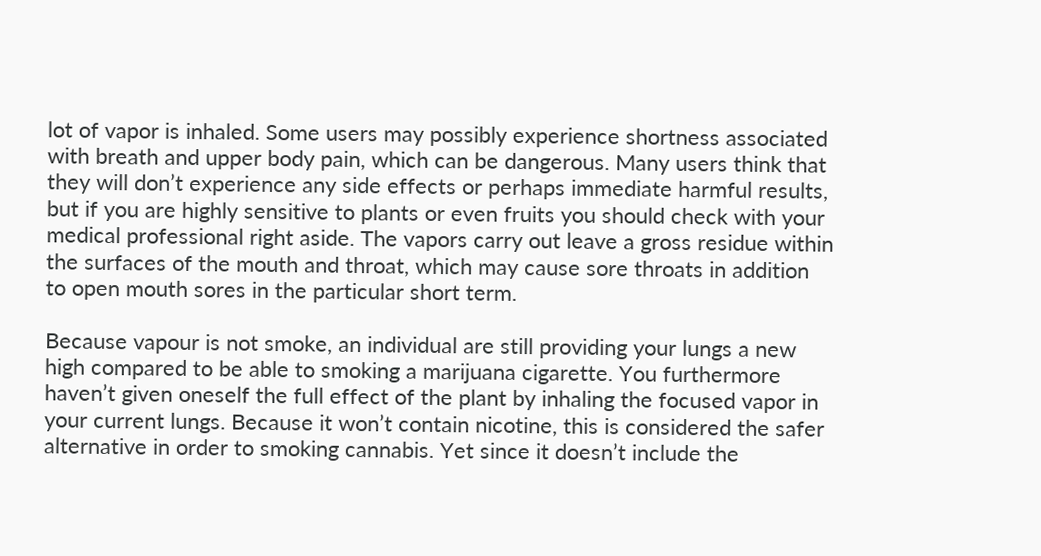lot of vapor is inhaled. Some users may possibly experience shortness associated with breath and upper body pain, which can be dangerous. Many users think that they will don’t experience any side effects or perhaps immediate harmful results, but if you are highly sensitive to plants or even fruits you should check with your medical professional right aside. The vapors carry out leave a gross residue within the surfaces of the mouth and throat, which may cause sore throats in addition to open mouth sores in the particular short term.

Because vapour is not smoke, an individual are still providing your lungs a new high compared to be able to smoking a marijuana cigarette. You furthermore haven’t given oneself the full effect of the plant by inhaling the focused vapor in your current lungs. Because it won’t contain nicotine, this is considered the safer alternative in order to smoking cannabis. Yet since it doesn’t include the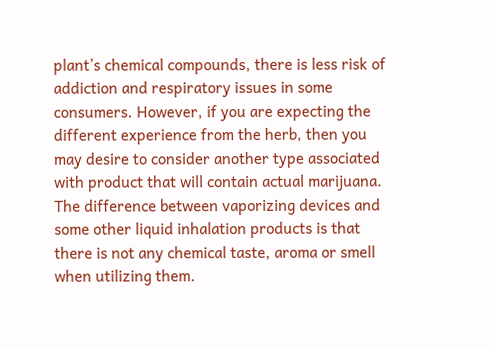plant’s chemical compounds, there is less risk of addiction and respiratory issues in some consumers. However, if you are expecting the different experience from the herb, then you may desire to consider another type associated with product that will contain actual marijuana. The difference between vaporizing devices and some other liquid inhalation products is that there is not any chemical taste, aroma or smell when utilizing them.